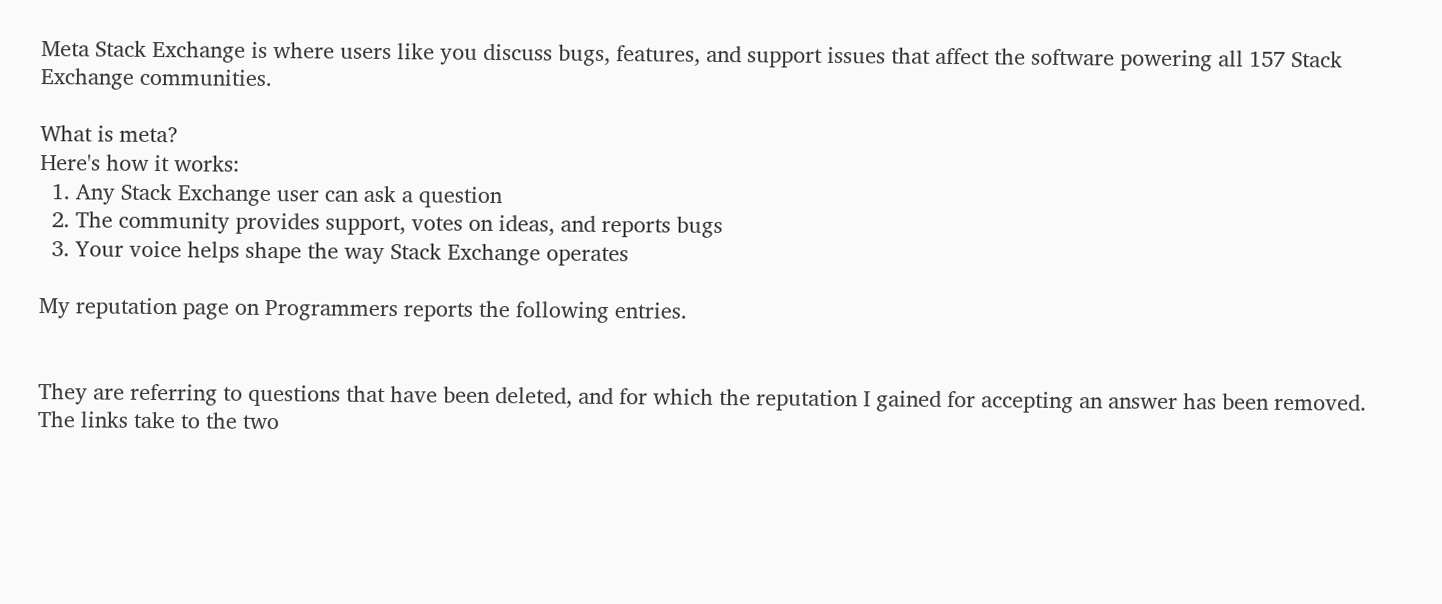Meta Stack Exchange is where users like you discuss bugs, features, and support issues that affect the software powering all 157 Stack Exchange communities.

What is meta?
Here's how it works:
  1. Any Stack Exchange user can ask a question
  2. The community provides support, votes on ideas, and reports bugs
  3. Your voice helps shape the way Stack Exchange operates

My reputation page on Programmers reports the following entries.


They are referring to questions that have been deleted, and for which the reputation I gained for accepting an answer has been removed. The links take to the two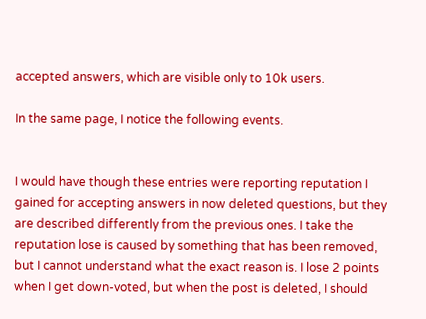accepted answers, which are visible only to 10k users.

In the same page, I notice the following events.


I would have though these entries were reporting reputation I gained for accepting answers in now deleted questions, but they are described differently from the previous ones. I take the reputation lose is caused by something that has been removed, but I cannot understand what the exact reason is. I lose 2 points when I get down-voted, but when the post is deleted, I should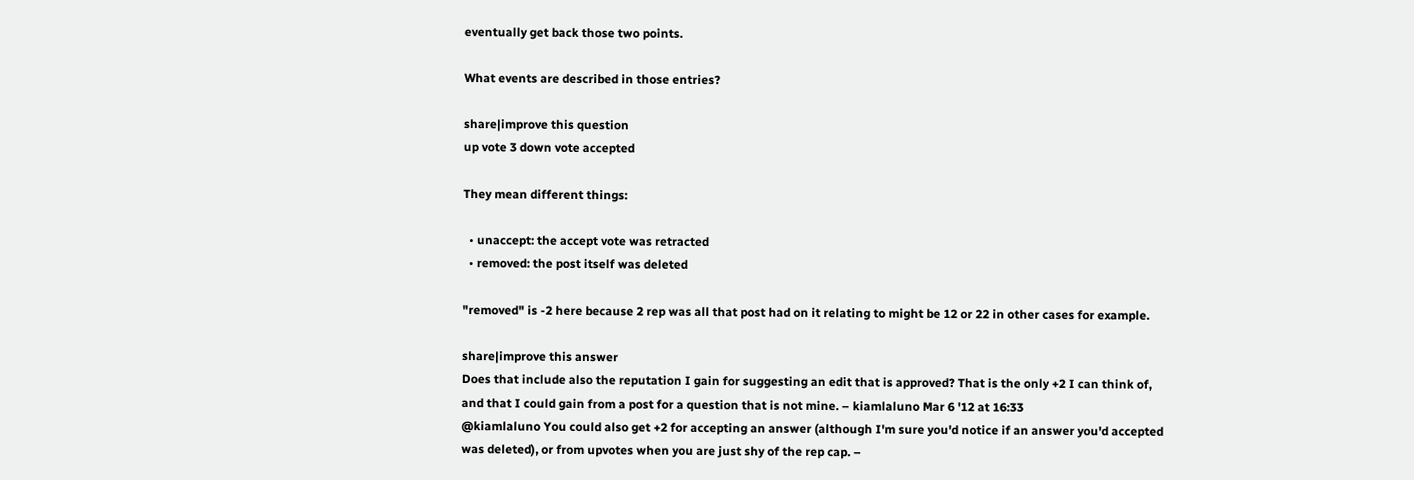eventually get back those two points.

What events are described in those entries?

share|improve this question
up vote 3 down vote accepted

They mean different things:

  • unaccept: the accept vote was retracted
  • removed: the post itself was deleted

"removed" is -2 here because 2 rep was all that post had on it relating to might be 12 or 22 in other cases for example.

share|improve this answer
Does that include also the reputation I gain for suggesting an edit that is approved? That is the only +2 I can think of, and that I could gain from a post for a question that is not mine. – kiamlaluno Mar 6 '12 at 16:33
@kiamlaluno You could also get +2 for accepting an answer (although I'm sure you'd notice if an answer you'd accepted was deleted), or from upvotes when you are just shy of the rep cap. –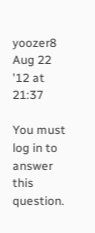yoozer8 Aug 22 '12 at 21:37

You must log in to answer this question.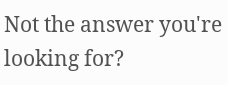Not the answer you're looking for?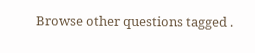Browse other questions tagged .